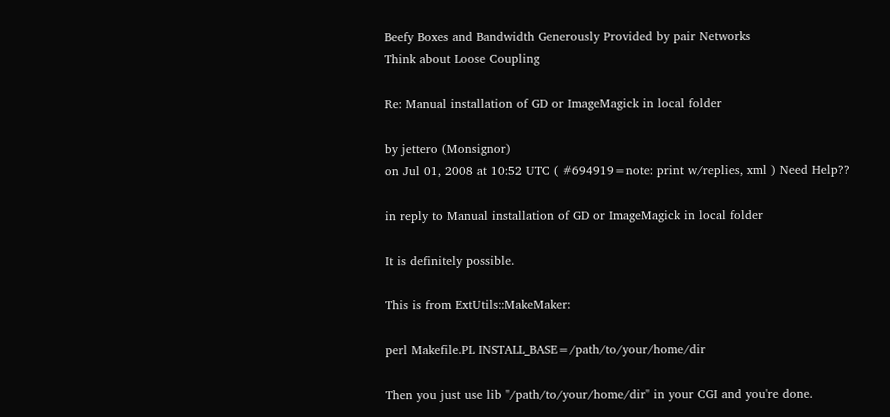Beefy Boxes and Bandwidth Generously Provided by pair Networks
Think about Loose Coupling

Re: Manual installation of GD or ImageMagick in local folder

by jettero (Monsignor)
on Jul 01, 2008 at 10:52 UTC ( #694919=note: print w/replies, xml ) Need Help??

in reply to Manual installation of GD or ImageMagick in local folder

It is definitely possible.

This is from ExtUtils::MakeMaker:

perl Makefile.PL INSTALL_BASE=/path/to/your/home/dir

Then you just use lib "/path/to/your/home/dir" in your CGI and you're done.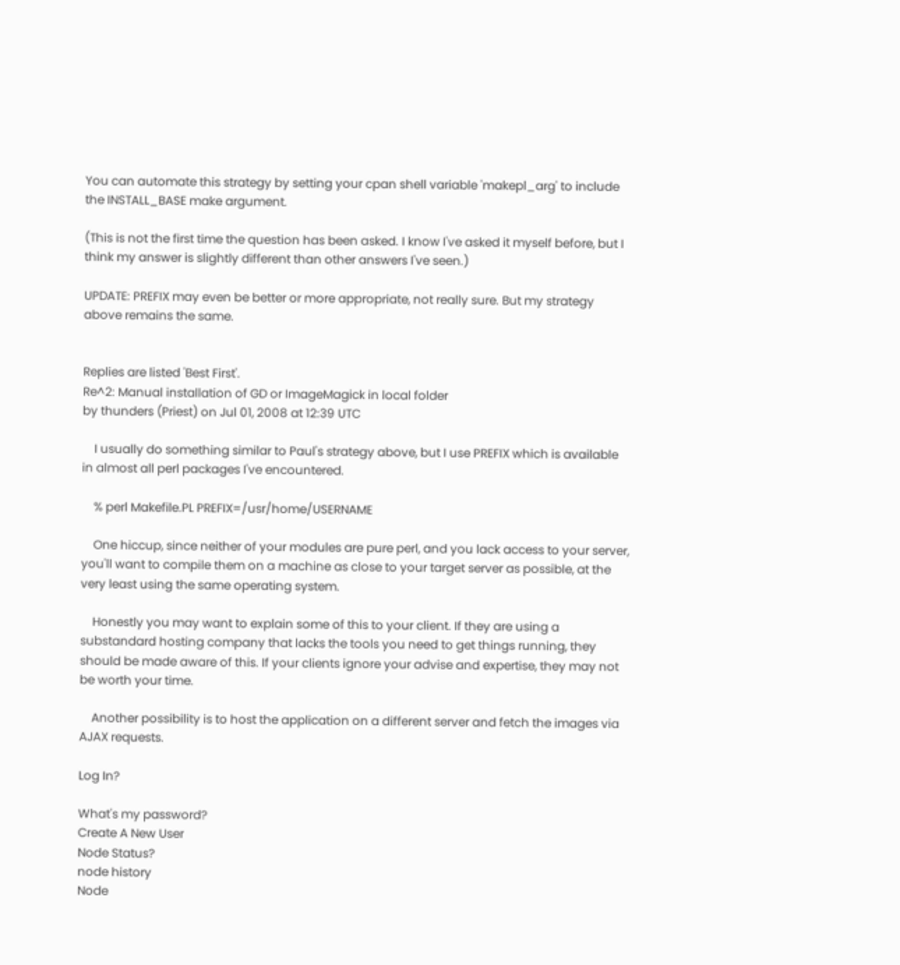You can automate this strategy by setting your cpan shell variable 'makepl_arg' to include the INSTALL_BASE make argument.

(This is not the first time the question has been asked. I know I've asked it myself before, but I think my answer is slightly different than other answers I've seen.)

UPDATE: PREFIX may even be better or more appropriate, not really sure. But my strategy above remains the same.


Replies are listed 'Best First'.
Re^2: Manual installation of GD or ImageMagick in local folder
by thunders (Priest) on Jul 01, 2008 at 12:39 UTC

    I usually do something similar to Paul's strategy above, but I use PREFIX which is available in almost all perl packages I've encountered.

    % perl Makefile.PL PREFIX=/usr/home/USERNAME

    One hiccup, since neither of your modules are pure perl, and you lack access to your server, you'll want to compile them on a machine as close to your target server as possible, at the very least using the same operating system.

    Honestly you may want to explain some of this to your client. If they are using a substandard hosting company that lacks the tools you need to get things running, they should be made aware of this. If your clients ignore your advise and expertise, they may not be worth your time.

    Another possibility is to host the application on a different server and fetch the images via AJAX requests.

Log In?

What's my password?
Create A New User
Node Status?
node history
Node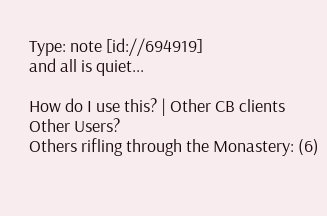Type: note [id://694919]
and all is quiet...

How do I use this? | Other CB clients
Other Users?
Others rifling through the Monastery: (6)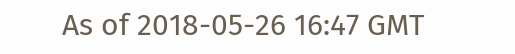As of 2018-05-26 16:47 GMT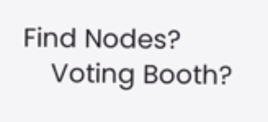Find Nodes?
    Voting Booth?